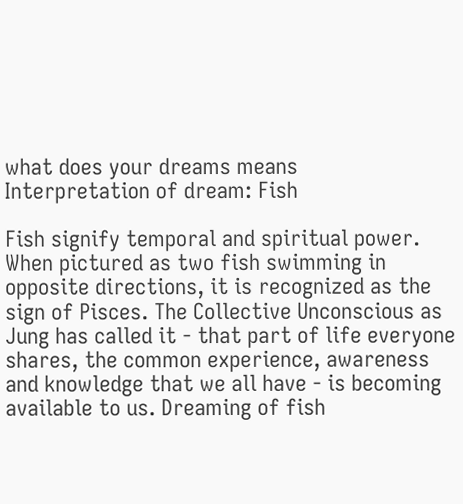what does your dreams means
Interpretation of dream: Fish

Fish signify temporal and spiritual power. When pictured as two fish swimming in opposite directions, it is recognized as the sign of Pisces. The Collective Unconscious as Jung has called it - that part of life everyone shares, the common experience, awareness and knowledge that we all have - is becoming available to us. Dreaming of fish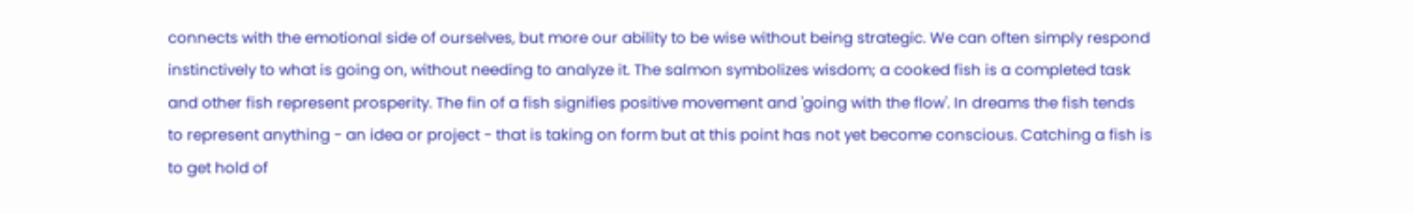connects with the emotional side of ourselves, but more our ability to be wise without being strategic. We can often simply respond instinctively to what is going on, without needing to analyze it. The salmon symbolizes wisdom; a cooked fish is a completed task and other fish represent prosperity. The fin of a fish signifies positive movement and 'going with the flow'. In dreams the fish tends to represent anything - an idea or project - that is taking on form but at this point has not yet become conscious. Catching a fish is to get hold of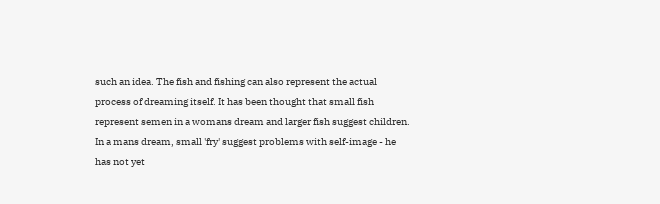such an idea. The fish and fishing can also represent the actual process of dreaming itself. It has been thought that small fish represent semen in a womans dream and larger fish suggest children. In a mans dream, small 'fry' suggest problems with self-image - he has not yet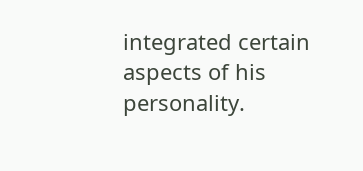integrated certain aspects of his personality.